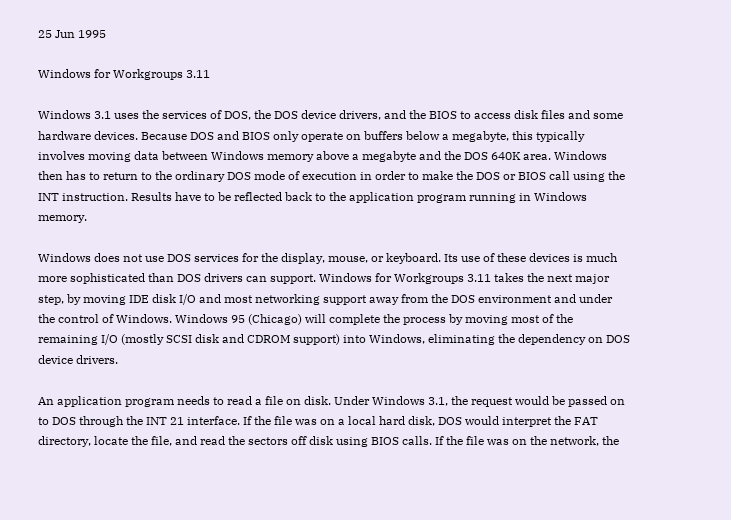25 Jun 1995

Windows for Workgroups 3.11

Windows 3.1 uses the services of DOS, the DOS device drivers, and the BIOS to access disk files and some hardware devices. Because DOS and BIOS only operate on buffers below a megabyte, this typically involves moving data between Windows memory above a megabyte and the DOS 640K area. Windows then has to return to the ordinary DOS mode of execution in order to make the DOS or BIOS call using the INT instruction. Results have to be reflected back to the application program running in Windows memory.

Windows does not use DOS services for the display, mouse, or keyboard. Its use of these devices is much more sophisticated than DOS drivers can support. Windows for Workgroups 3.11 takes the next major step, by moving IDE disk I/O and most networking support away from the DOS environment and under the control of Windows. Windows 95 (Chicago) will complete the process by moving most of the remaining I/O (mostly SCSI disk and CDROM support) into Windows, eliminating the dependency on DOS device drivers.

An application program needs to read a file on disk. Under Windows 3.1, the request would be passed on to DOS through the INT 21 interface. If the file was on a local hard disk, DOS would interpret the FAT directory, locate the file, and read the sectors off disk using BIOS calls. If the file was on the network, the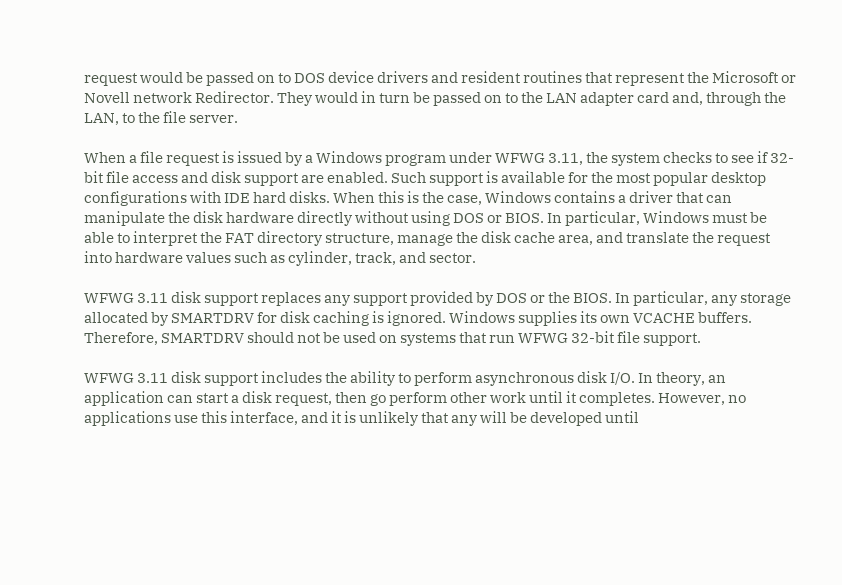request would be passed on to DOS device drivers and resident routines that represent the Microsoft or Novell network Redirector. They would in turn be passed on to the LAN adapter card and, through the LAN, to the file server.

When a file request is issued by a Windows program under WFWG 3.11, the system checks to see if 32-bit file access and disk support are enabled. Such support is available for the most popular desktop configurations with IDE hard disks. When this is the case, Windows contains a driver that can manipulate the disk hardware directly without using DOS or BIOS. In particular, Windows must be able to interpret the FAT directory structure, manage the disk cache area, and translate the request into hardware values such as cylinder, track, and sector.

WFWG 3.11 disk support replaces any support provided by DOS or the BIOS. In particular, any storage allocated by SMARTDRV for disk caching is ignored. Windows supplies its own VCACHE buffers. Therefore, SMARTDRV should not be used on systems that run WFWG 32-bit file support.

WFWG 3.11 disk support includes the ability to perform asynchronous disk I/O. In theory, an application can start a disk request, then go perform other work until it completes. However, no applications use this interface, and it is unlikely that any will be developed until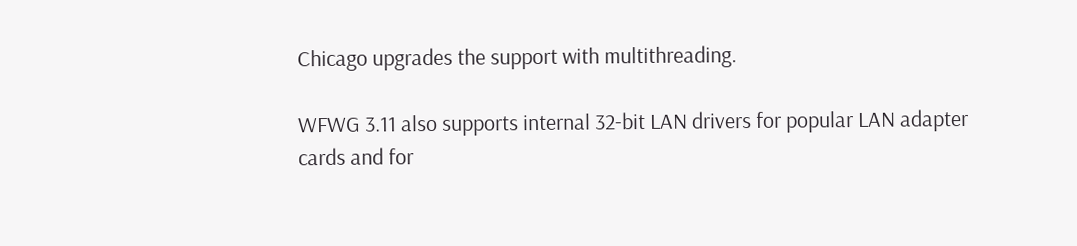Chicago upgrades the support with multithreading.

WFWG 3.11 also supports internal 32-bit LAN drivers for popular LAN adapter cards and for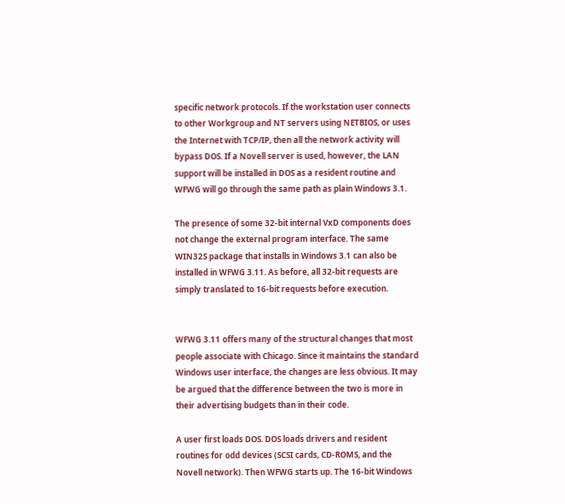specific network protocols. If the workstation user connects to other Workgroup and NT servers using NETBIOS, or uses the Internet with TCP/IP, then all the network activity will bypass DOS. If a Novell server is used, however, the LAN support will be installed in DOS as a resident routine and WFWG will go through the same path as plain Windows 3.1.

The presence of some 32-bit internal VxD components does not change the external program interface. The same WIN32S package that installs in Windows 3.1 can also be installed in WFWG 3.11. As before, all 32-bit requests are simply translated to 16-bit requests before execution.


WFWG 3.11 offers many of the structural changes that most people associate with Chicago. Since it maintains the standard Windows user interface, the changes are less obvious. It may be argued that the difference between the two is more in their advertising budgets than in their code.

A user first loads DOS. DOS loads drivers and resident routines for odd devices (SCSI cards, CD-ROMS, and the Novell network). Then WFWG starts up. The 16-bit Windows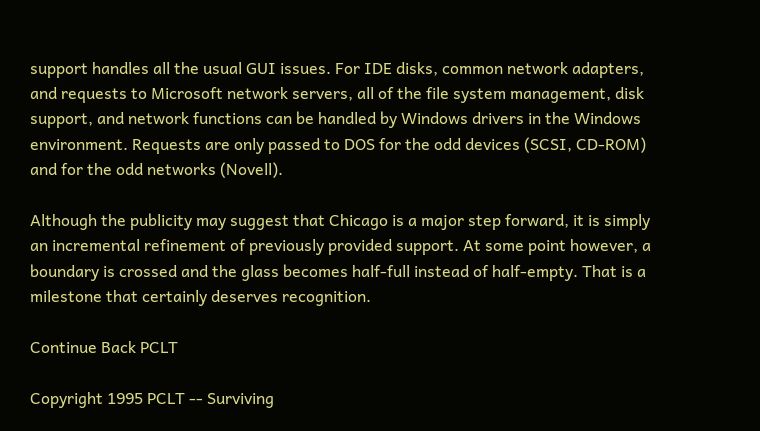support handles all the usual GUI issues. For IDE disks, common network adapters, and requests to Microsoft network servers, all of the file system management, disk support, and network functions can be handled by Windows drivers in the Windows environment. Requests are only passed to DOS for the odd devices (SCSI, CD-ROM) and for the odd networks (Novell).

Although the publicity may suggest that Chicago is a major step forward, it is simply an incremental refinement of previously provided support. At some point however, a boundary is crossed and the glass becomes half-full instead of half-empty. That is a milestone that certainly deserves recognition.

Continue Back PCLT

Copyright 1995 PCLT -- Surviving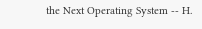the Next Operating System -- H.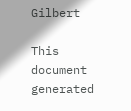Gilbert

This document generated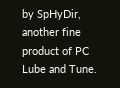by SpHyDir, another fine product of PC Lube and Tune.